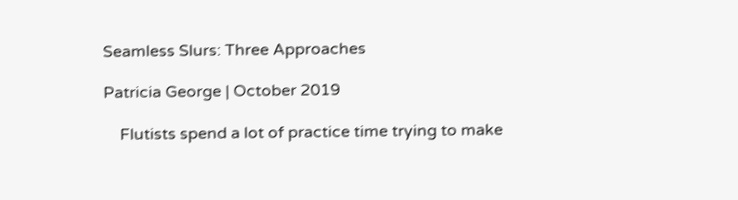Seamless Slurs: Three Approaches

Patricia George | October 2019

    Flutists spend a lot of practice time trying to make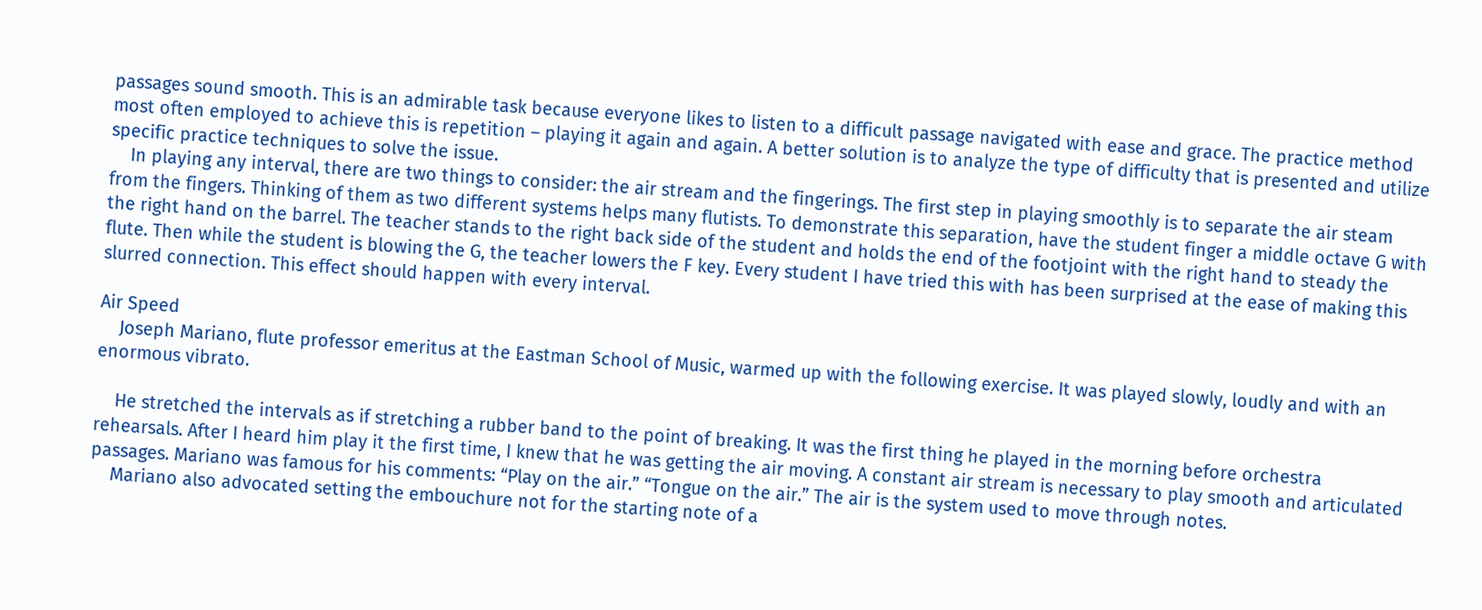passages sound smooth. This is an admirable task because everyone likes to listen to a difficult passage navigated with ease and grace. The practice method most often employed to achieve this is repetition – playing it again and again. A better solution is to analyze the type of difficulty that is presented and utilize specific practice techniques to solve the issue.
    In playing any interval, there are two things to consider: the air stream and the fingerings. The first step in playing smoothly is to separate the air steam from the fingers. Thinking of them as two different systems helps many flutists. To demonstrate this separation, have the student finger a middle octave G with the right hand on the barrel. The teacher stands to the right back side of the student and holds the end of the footjoint with the right hand to steady the flute. Then while the student is blowing the G, the teacher lowers the F key. Every student I have tried this with has been surprised at the ease of making this slurred connection. This effect should happen with every interval.

Air Speed
    Joseph Mariano, flute professor emeritus at the Eastman School of Music, warmed up with the following exercise. It was played slowly, loudly and with an enormous vibrato.

    He stretched the intervals as if stretching a rubber band to the point of breaking. It was the first thing he played in the morning before orchestra rehearsals. After I heard him play it the first time, I knew that he was getting the air moving. A constant air stream is necessary to play smooth and articulated passages. Mariano was famous for his comments: “Play on the air.” “Tongue on the air.” The air is the system used to move through notes.
    Mariano also advocated setting the embouchure not for the starting note of a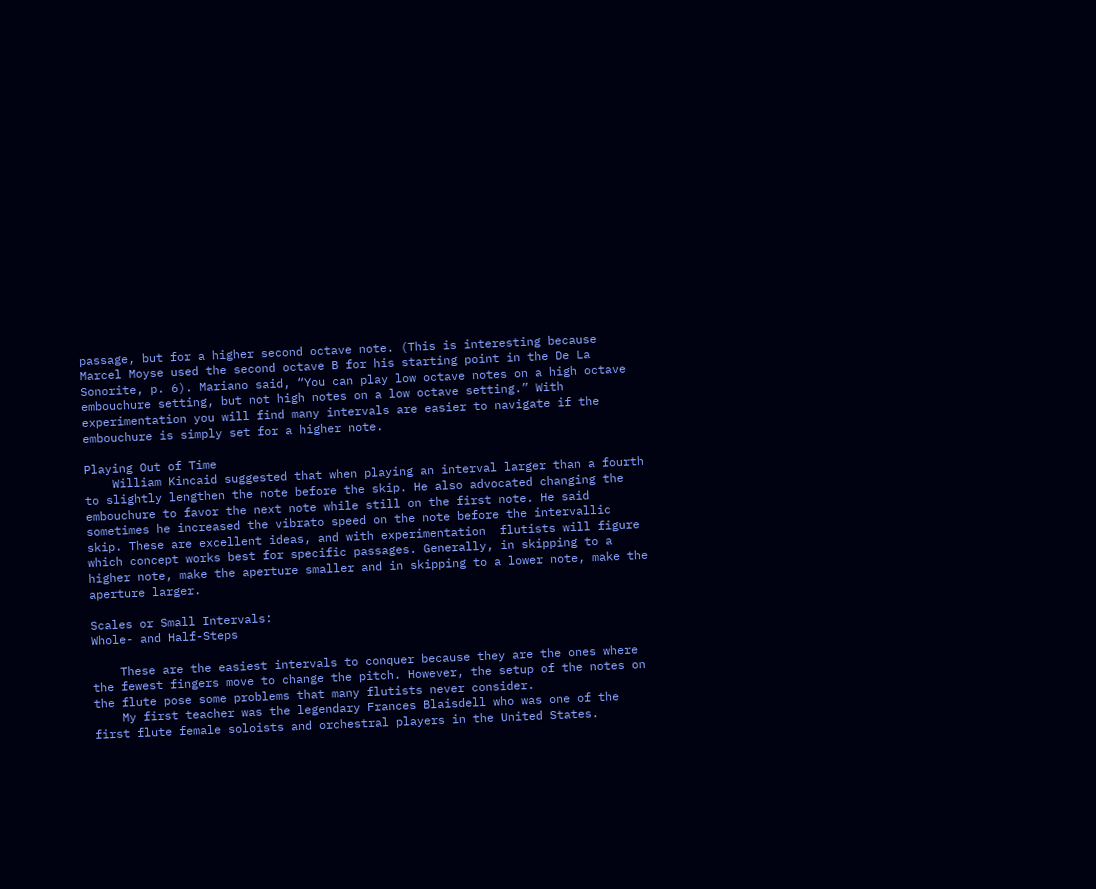passage, but for a higher second octave note. (This is interesting because Marcel Moyse used the second octave B for his starting point in the De La Sonorite, p. 6). Mariano said, “You can play low octave notes on a high octave embouchure setting, but not high notes on a low octave setting.” With experimentation you will find many intervals are easier to navigate if the embouchure is simply set for a higher note.

Playing Out of Time
    William Kincaid suggested that when playing an interval larger than a fourth to slightly lengthen the note before the skip. He also advocated changing the embouchure to favor the next note while still on the first note. He said sometimes he increased the vibrato speed on the note before the intervallic skip. These are excellent ideas, and with experimentation  flutists will figure which concept works best for specific passages. Generally, in skipping to a higher note, make the aperture smaller and in skipping to a lower note, make the aperture larger.

Scales or Small Intervals:
Whole- and Half-Steps

    These are the easiest intervals to conquer because they are the ones where the fewest fingers move to change the pitch. However, the setup of the notes on the flute pose some problems that many flutists never consider.
    My first teacher was the legendary Frances Blaisdell who was one of the first flute female soloists and orchestral players in the United States.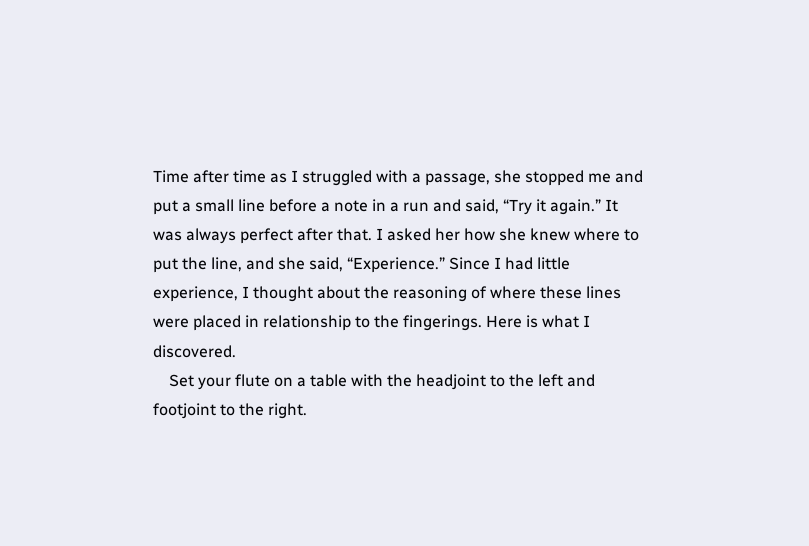Time after time as I struggled with a passage, she stopped me and put a small line before a note in a run and said, “Try it again.” It was always perfect after that. I asked her how she knew where to put the line, and she said, “Experience.” Since I had little experience, I thought about the reasoning of where these lines were placed in relationship to the fingerings. Here is what I discovered.
    Set your flute on a table with the headjoint to the left and footjoint to the right.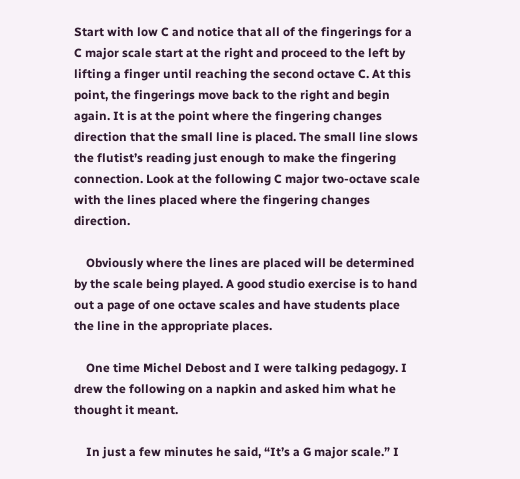Start with low C and notice that all of the fingerings for a C major scale start at the right and proceed to the left by lifting a finger until reaching the second octave C. At this point, the fingerings move back to the right and begin again. It is at the point where the fingering changes direction that the small line is placed. The small line slows the flutist’s reading just enough to make the fingering connection. Look at the following C major two-octave scale with the lines placed where the fingering changes direction.

    Obviously where the lines are placed will be determined by the scale being played. A good studio exercise is to hand out a page of one octave scales and have students place the line in the appropriate places.

    One time Michel Debost and I were talking pedagogy. I drew the following on a napkin and asked him what he thought it meant.

    In just a few minutes he said, “It’s a G major scale.” I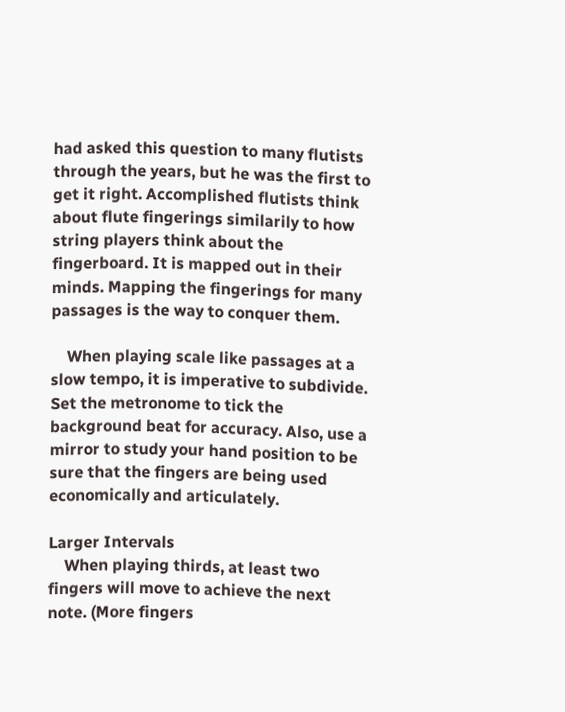had asked this question to many flutists through the years, but he was the first to get it right. Accomplished flutists think about flute fingerings similarily to how string players think about the fingerboard. It is mapped out in their minds. Mapping the fingerings for many passages is the way to conquer them.

    When playing scale like passages at a slow tempo, it is imperative to subdivide. Set the metronome to tick the background beat for accuracy. Also, use a mirror to study your hand position to be sure that the fingers are being used economically and articulately.

Larger Intervals
    When playing thirds, at least two fingers will move to achieve the next note. (More fingers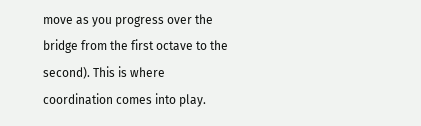move as you progress over the bridge from the first octave to the second). This is where coordination comes into play.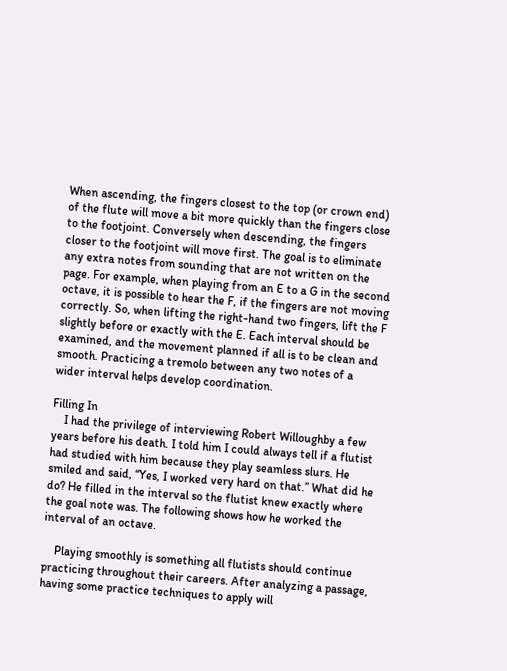When ascending, the fingers closest to the top (or crown end) of the flute will move a bit more quickly than the fingers close to the footjoint. Conversely when descending, the fingers closer to the footjoint will move first. The goal is to eliminate any extra notes from sounding that are not written on the page. For example, when playing from an E to a G in the second octave, it is possible to hear the F, if the fingers are not moving correctly. So, when lifting the right-hand two fingers, lift the F slightly before or exactly with the E. Each interval should be examined, and the movement planned if all is to be clean and smooth. Practicing a tremolo between any two notes of a wider interval helps develop coordination.

Filling In
    I had the privilege of interviewing Robert Willoughby a few years before his death. I told him I could always tell if a flutist had studied with him because they play seamless slurs. He smiled and said, “Yes, I worked very hard on that.” What did he do? He filled in the interval so the flutist knew exactly where the goal note was. The following shows how he worked the interval of an octave.

    Playing smoothly is something all flutists should continue practicing throughout their careers. After analyzing a passage, having some practice techniques to apply will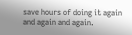save hours of doing it again and again and again.